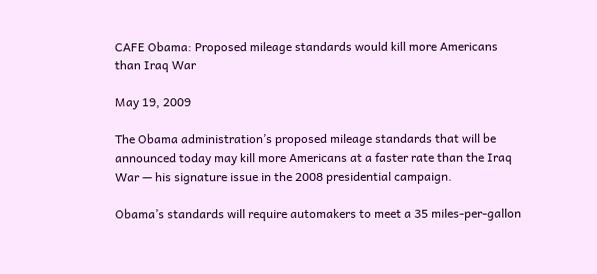CAFE Obama: Proposed mileage standards would kill more Americans than Iraq War

May 19, 2009

The Obama administration’s proposed mileage standards that will be announced today may kill more Americans at a faster rate than the Iraq War — his signature issue in the 2008 presidential campaign.

Obama’s standards will require automakers to meet a 35 miles-per-gallon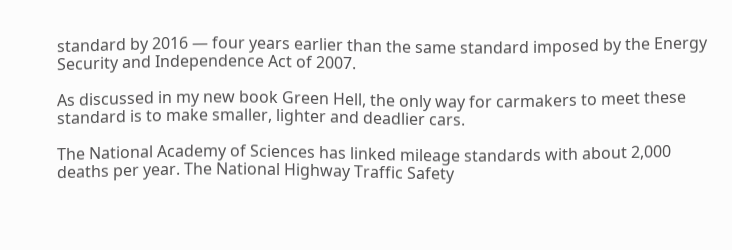standard by 2016 — four years earlier than the same standard imposed by the Energy Security and Independence Act of 2007.

As discussed in my new book Green Hell, the only way for carmakers to meet these standard is to make smaller, lighter and deadlier cars.

The National Academy of Sciences has linked mileage standards with about 2,000 deaths per year. The National Highway Traffic Safety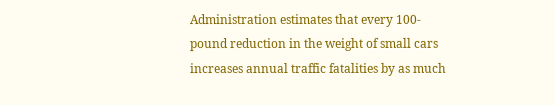Administration estimates that every 100-pound reduction in the weight of small cars increases annual traffic fatalities by as much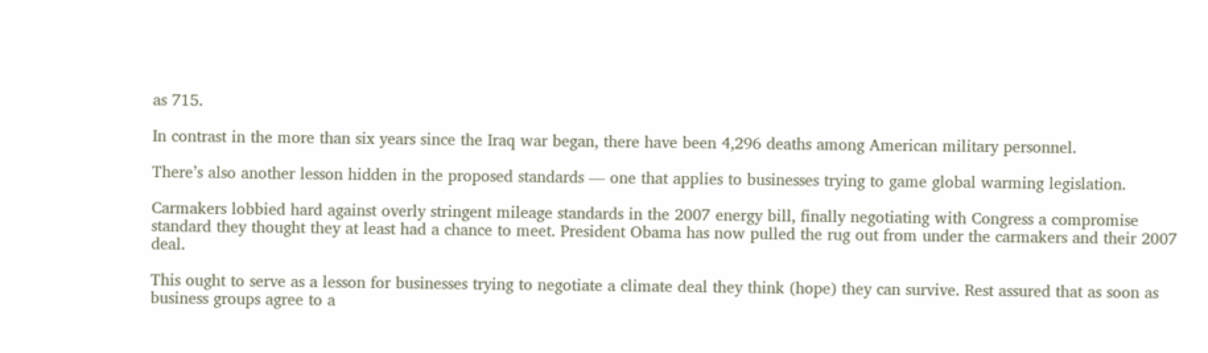as 715.

In contrast in the more than six years since the Iraq war began, there have been 4,296 deaths among American military personnel.

There’s also another lesson hidden in the proposed standards — one that applies to businesses trying to game global warming legislation.

Carmakers lobbied hard against overly stringent mileage standards in the 2007 energy bill, finally negotiating with Congress a compromise standard they thought they at least had a chance to meet. President Obama has now pulled the rug out from under the carmakers and their 2007 deal.

This ought to serve as a lesson for businesses trying to negotiate a climate deal they think (hope) they can survive. Rest assured that as soon as business groups agree to a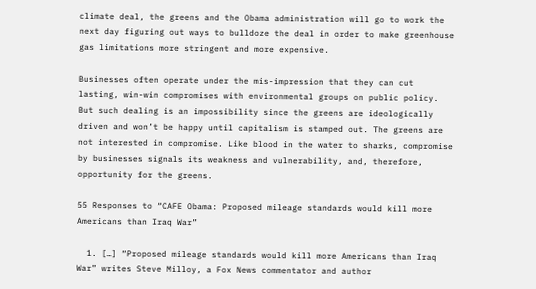climate deal, the greens and the Obama administration will go to work the next day figuring out ways to bulldoze the deal in order to make greenhouse gas limitations more stringent and more expensive.

Businesses often operate under the mis-impression that they can cut lasting, win-win compromises with environmental groups on public policy. But such dealing is an impossibility since the greens are ideologically driven and won’t be happy until capitalism is stamped out. The greens are not interested in compromise. Like blood in the water to sharks, compromise by businesses signals its weakness and vulnerability, and, therefore, opportunity for the greens.

55 Responses to “CAFE Obama: Proposed mileage standards would kill more Americans than Iraq War”

  1. […] “Proposed mileage standards would kill more Americans than Iraq War” writes Steve Milloy, a Fox News commentator and author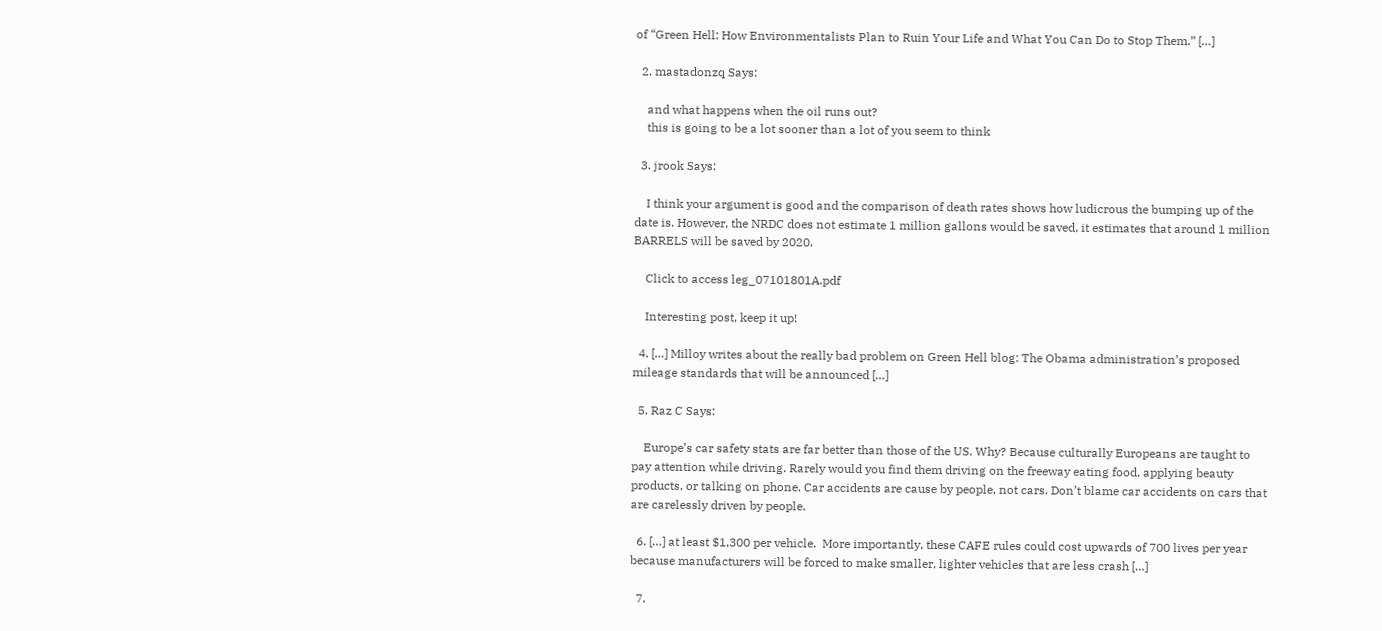of “Green Hell: How Environmentalists Plan to Ruin Your Life and What You Can Do to Stop Them.” […]

  2. mastadonzq Says:

    and what happens when the oil runs out?
    this is going to be a lot sooner than a lot of you seem to think

  3. jrook Says:

    I think your argument is good and the comparison of death rates shows how ludicrous the bumping up of the date is. However, the NRDC does not estimate 1 million gallons would be saved, it estimates that around 1 million BARRELS will be saved by 2020.

    Click to access leg_07101801A.pdf

    Interesting post, keep it up!

  4. […] Milloy writes about the really bad problem on Green Hell blog: The Obama administration’s proposed mileage standards that will be announced […]

  5. Raz C Says:

    Europe’s car safety stats are far better than those of the US. Why? Because culturally Europeans are taught to pay attention while driving. Rarely would you find them driving on the freeway eating food, applying beauty products, or talking on phone. Car accidents are cause by people, not cars. Don’t blame car accidents on cars that are carelessly driven by people.

  6. […] at least $1,300 per vehicle.  More importantly, these CAFE rules could cost upwards of 700 lives per year because manufacturers will be forced to make smaller, lighter vehicles that are less crash […]

  7.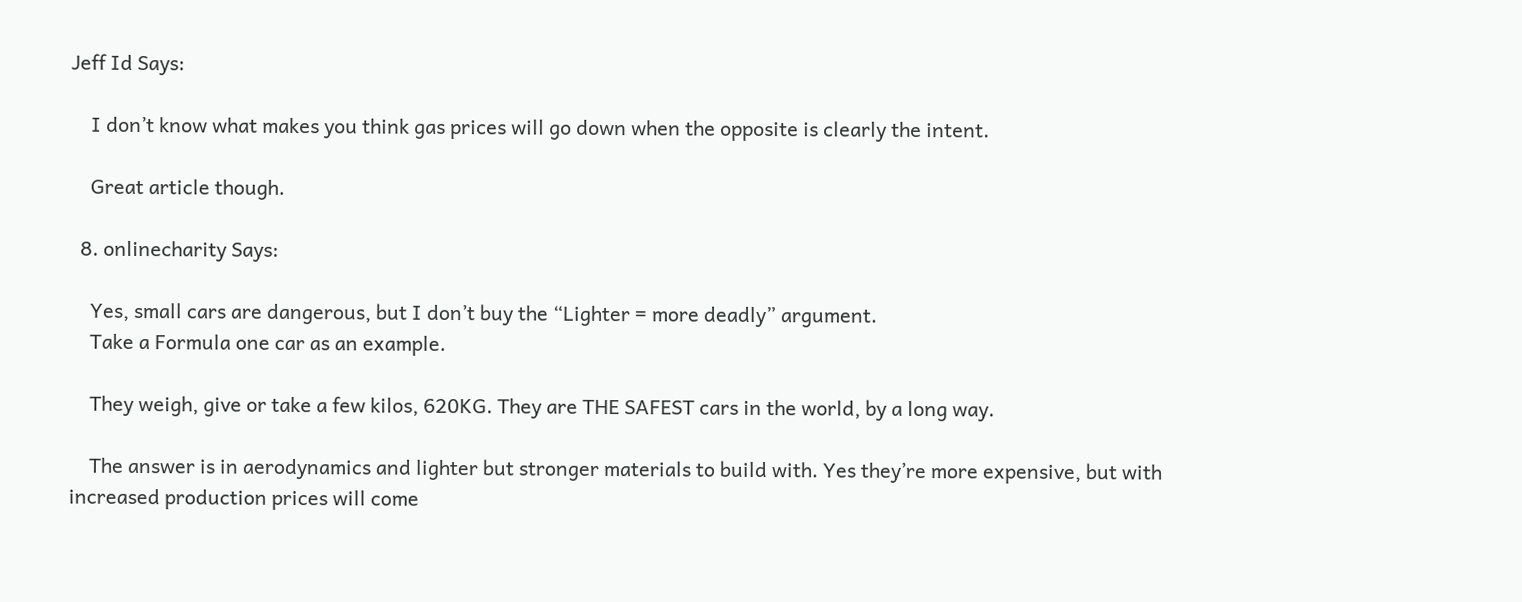Jeff Id Says:

    I don’t know what makes you think gas prices will go down when the opposite is clearly the intent.

    Great article though.

  8. onlinecharity Says:

    Yes, small cars are dangerous, but I don’t buy the “Lighter = more deadly” argument.
    Take a Formula one car as an example.

    They weigh, give or take a few kilos, 620KG. They are THE SAFEST cars in the world, by a long way.

    The answer is in aerodynamics and lighter but stronger materials to build with. Yes they’re more expensive, but with increased production prices will come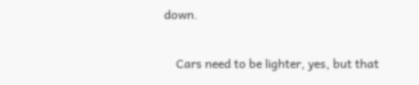down.

    Cars need to be lighter, yes, but that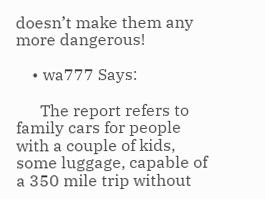doesn’t make them any more dangerous!

    • wa777 Says:

      The report refers to family cars for people with a couple of kids, some luggage, capable of a 350 mile trip without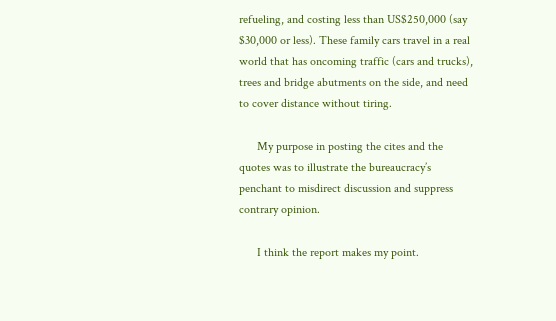refueling, and costing less than US$250,000 (say $30,000 or less). These family cars travel in a real world that has oncoming traffic (cars and trucks), trees and bridge abutments on the side, and need to cover distance without tiring.

      My purpose in posting the cites and the quotes was to illustrate the bureaucracy’s penchant to misdirect discussion and suppress contrary opinion.

      I think the report makes my point.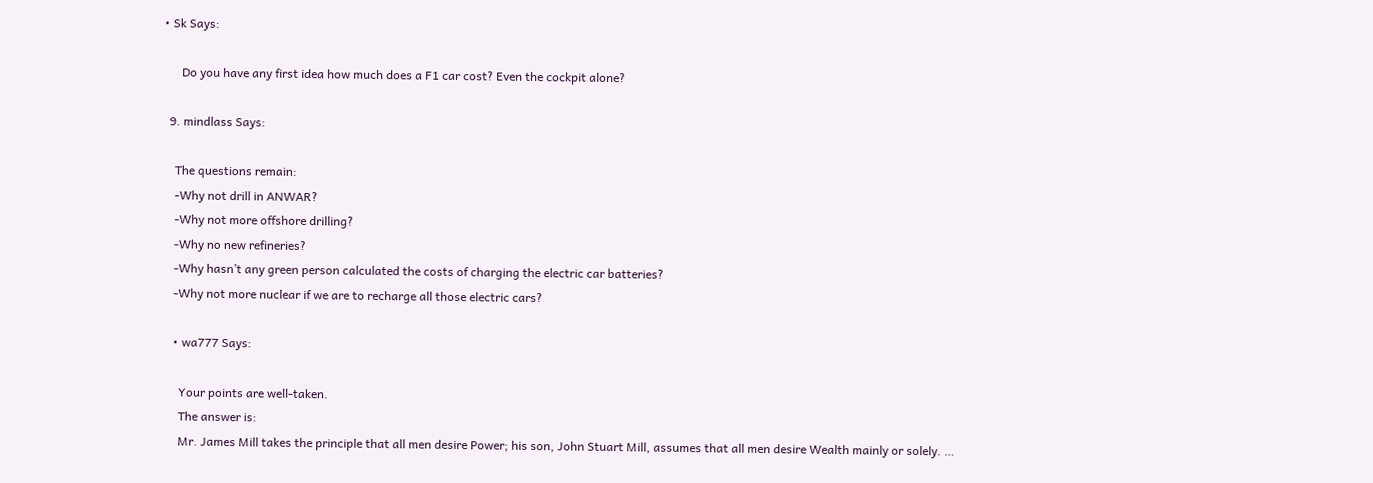• Sk Says:

      Do you have any first idea how much does a F1 car cost? Even the cockpit alone?

  9. mindlass Says:

    The questions remain:
    -Why not drill in ANWAR?
    -Why not more offshore drilling?
    -Why no new refineries?
    -Why hasn’t any green person calculated the costs of charging the electric car batteries?
    -Why not more nuclear if we are to recharge all those electric cars?

    • wa777 Says:

      Your points are well-taken.
      The answer is:
      Mr. James Mill takes the principle that all men desire Power; his son, John Stuart Mill, assumes that all men desire Wealth mainly or solely. …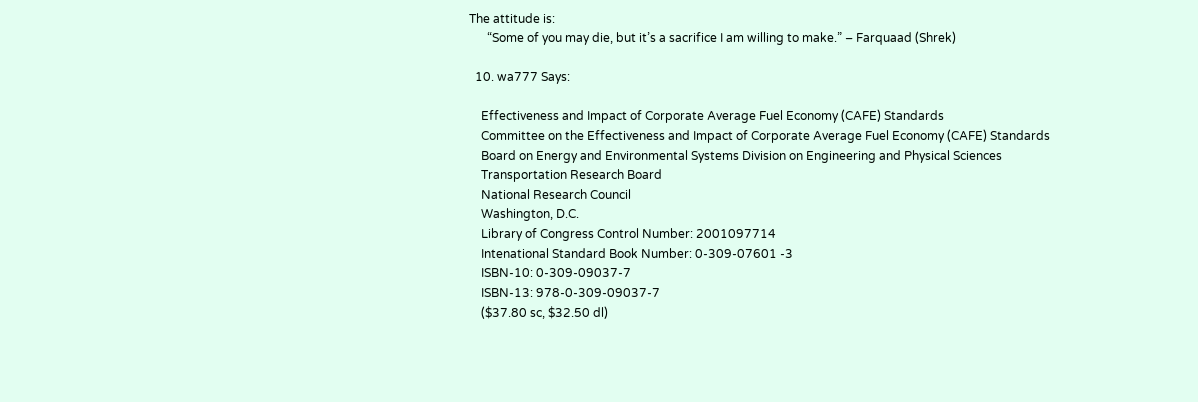The attitude is:
      “Some of you may die, but it’s a sacrifice I am willing to make.” – Farquaad (Shrek)

  10. wa777 Says:

    Effectiveness and Impact of Corporate Average Fuel Economy (CAFE) Standards
    Committee on the Effectiveness and Impact of Corporate Average Fuel Economy (CAFE) Standards
    Board on Energy and Environmental Systems Division on Engineering and Physical Sciences
    Transportation Research Board
    National Research Council
    Washington, D.C.
    Library of Congress Control Number: 2001097714
    Intenational Standard Book Number: 0-309-07601 -3
    ISBN-10: 0-309-09037-7
    ISBN-13: 978-0-309-09037-7
    ($37.80 sc, $32.50 dl)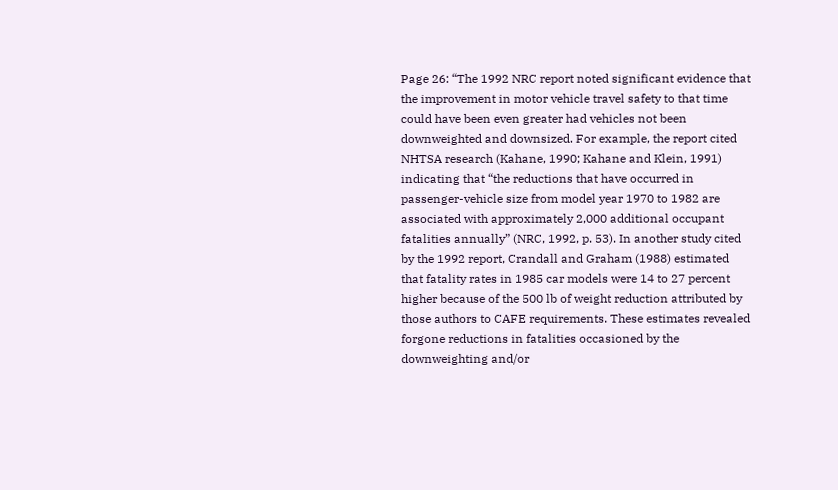Page 26: “The 1992 NRC report noted significant evidence that the improvement in motor vehicle travel safety to that time could have been even greater had vehicles not been downweighted and downsized. For example, the report cited NHTSA research (Kahane, 1990; Kahane and Klein, 1991) indicating that “the reductions that have occurred in passenger-vehicle size from model year 1970 to 1982 are associated with approximately 2,000 additional occupant fatalities annually” (NRC, 1992, p. 53). In another study cited by the 1992 report, Crandall and Graham (1988) estimated that fatality rates in 1985 car models were 14 to 27 percent higher because of the 500 lb of weight reduction attributed by those authors to CAFE requirements. These estimates revealed forgone reductions in fatalities occasioned by the downweighting and/or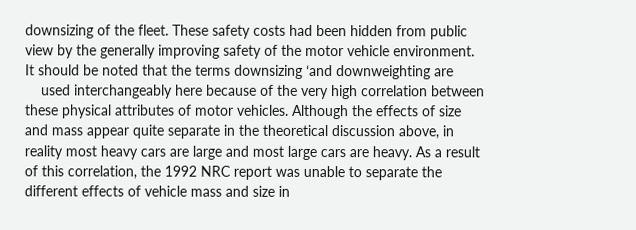downsizing of the fleet. These safety costs had been hidden from public view by the generally improving safety of the motor vehicle environment. It should be noted that the terms downsizing ‘and downweighting are
    used interchangeably here because of the very high correlation between these physical attributes of motor vehicles. Although the effects of size and mass appear quite separate in the theoretical discussion above, in reality most heavy cars are large and most large cars are heavy. As a result of this correlation, the 1992 NRC report was unable to separate the different effects of vehicle mass and size in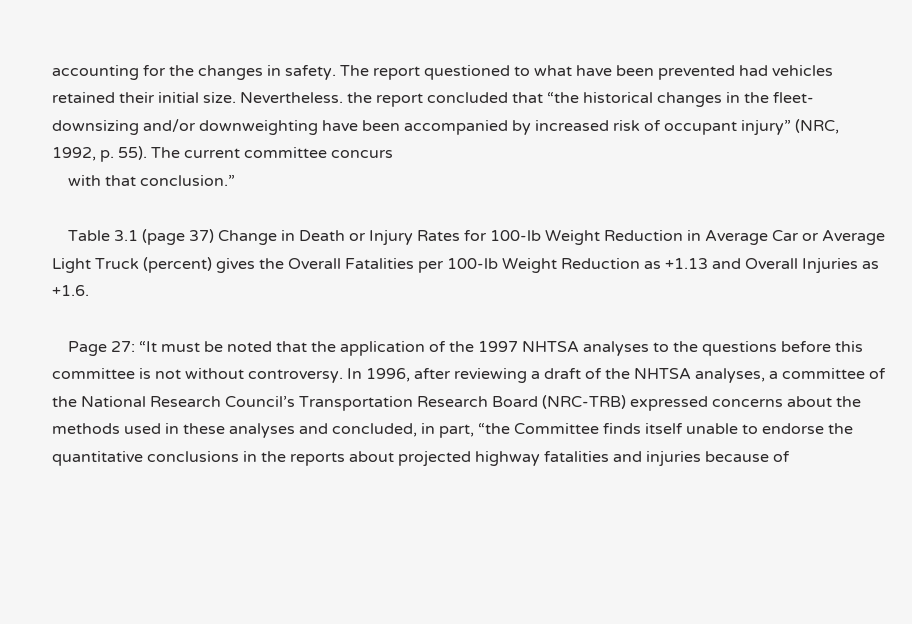accounting for the changes in safety. The report questioned to what have been prevented had vehicles retained their initial size. Nevertheless. the report concluded that “the historical changes in the fleet-downsizing and/or downweighting have been accompanied by increased risk of occupant injury” (NRC, 1992, p. 55). The current committee concurs
    with that conclusion.”

    Table 3.1 (page 37) Change in Death or Injury Rates for 100-lb Weight Reduction in Average Car or Average Light Truck (percent) gives the Overall Fatalities per 100-lb Weight Reduction as +1.13 and Overall Injuries as +1.6.

    Page 27: “It must be noted that the application of the 1997 NHTSA analyses to the questions before this committee is not without controversy. In 1996, after reviewing a draft of the NHTSA analyses, a committee of the National Research Council’s Transportation Research Board (NRC-TRB) expressed concerns about the methods used in these analyses and concluded, in part, “the Committee finds itself unable to endorse the quantitative conclusions in the reports about projected highway fatalities and injuries because of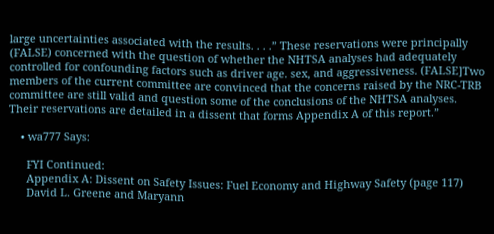large uncertainties associated with the results. . . .” These reservations were principally (FALSE) concerned with the question of whether the NHTSA analyses had adequately controlled for confounding factors such as driver age. sex, and aggressiveness. (FALSE]Two members of the current committee are convinced that the concerns raised by the NRC-TRB committee are still valid and question some of the conclusions of the NHTSA analyses. Their reservations are detailed in a dissent that forms Appendix A of this report.”

    • wa777 Says:

      FYI Continued:
      Appendix A: Dissent on Safety Issues: Fuel Economy and Highway Safety (page 117)
      David L. Greene and Maryann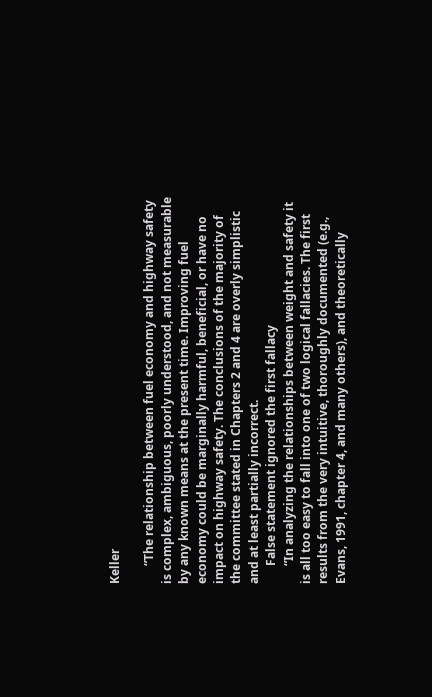Keller

      “The relationship between fuel economy and highway safety is complex, ambiguous, poorly understood, and not measurable by any known means at the present time. Improving fuel economy could be marginally harmful, beneficial, or have no impact on highway safety. The conclusions of the majority of the committee stated in Chapters 2 and 4 are overly simplistic and at least partially incorrect.
      False statement ignored the first fallacy
      “In analyzing the relationships between weight and safety it is all too easy to fall into one of two logical fallacies. The first results from the very intuitive, thoroughly documented (e.g., Evans, 1991, chapter 4, and many others), and theoretically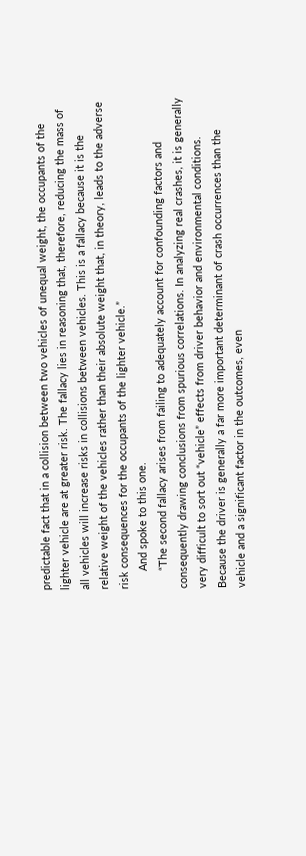predictable fact that in a collision between two vehicles of unequal weight, the occupants of the lighter vehicle are at greater risk. The fallacy lies in reasoning that, therefore, reducing the mass of all vehicles will increase risks in collisions between vehicles. This is a fallacy because it is the relative weight of the vehicles rather than their absolute weight that, in theory, leads to the adverse risk consequences for the occupants of the lighter vehicle.”
      And spoke to this one.
      “The second fallacy arises from failing to adequately account for confounding factors and consequently drawing conclusions from spurious correlations. In analyzing real crashes, it is generally very difficult to sort out “vehicle” effects from driver behavior and environmental conditions. Because the driver is generally a far more important determinant of crash occurrences than the vehicle and a significant factor in the outcomes, even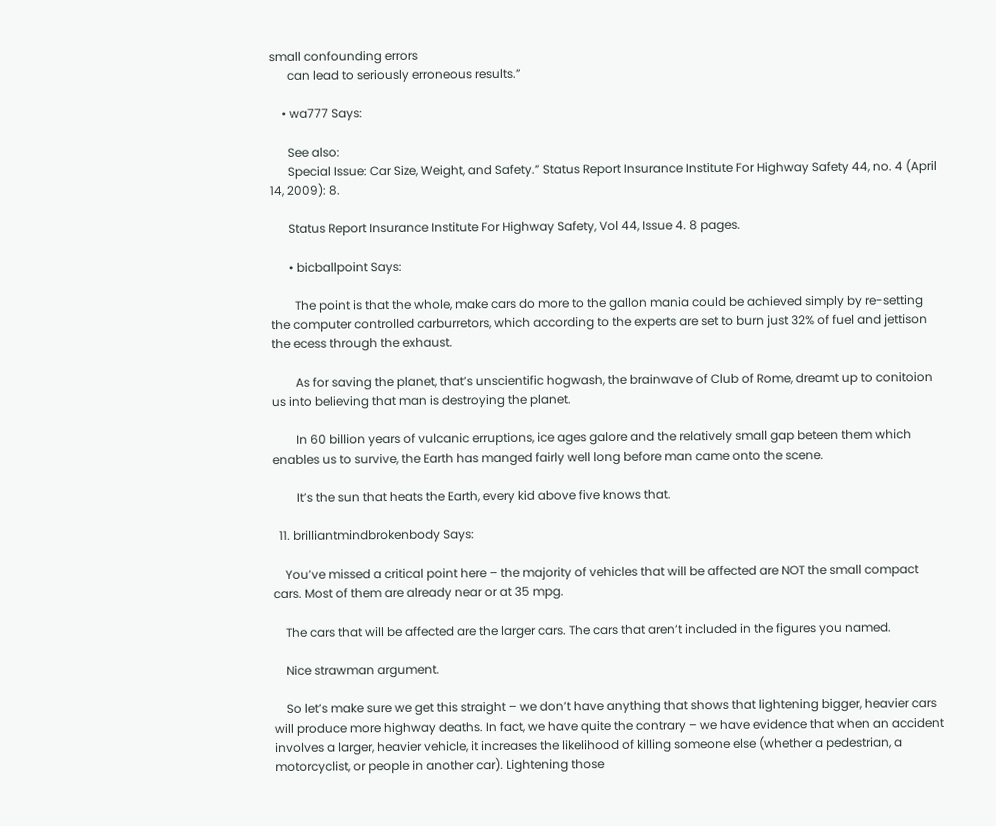small confounding errors
      can lead to seriously erroneous results.”

    • wa777 Says:

      See also:
      Special Issue: Car Size, Weight, and Safety.” Status Report Insurance Institute For Highway Safety 44, no. 4 (April 14, 2009): 8.

      Status Report Insurance Institute For Highway Safety, Vol 44, Issue 4. 8 pages.

      • bicballpoint Says:

        The point is that the whole, make cars do more to the gallon mania could be achieved simply by re-setting the computer controlled carburretors, which according to the experts are set to burn just 32% of fuel and jettison the ecess through the exhaust.

        As for saving the planet, that’s unscientific hogwash, the brainwave of Club of Rome, dreamt up to conitoion us into believing that man is destroying the planet.

        In 60 billion years of vulcanic erruptions, ice ages galore and the relatively small gap beteen them which enables us to survive, the Earth has manged fairly well long before man came onto the scene.

        It’s the sun that heats the Earth, every kid above five knows that.

  11. brilliantmindbrokenbody Says:

    You’ve missed a critical point here – the majority of vehicles that will be affected are NOT the small compact cars. Most of them are already near or at 35 mpg.

    The cars that will be affected are the larger cars. The cars that aren’t included in the figures you named.

    Nice strawman argument.

    So let’s make sure we get this straight – we don’t have anything that shows that lightening bigger, heavier cars will produce more highway deaths. In fact, we have quite the contrary – we have evidence that when an accident involves a larger, heavier vehicle, it increases the likelihood of killing someone else (whether a pedestrian, a motorcyclist, or people in another car). Lightening those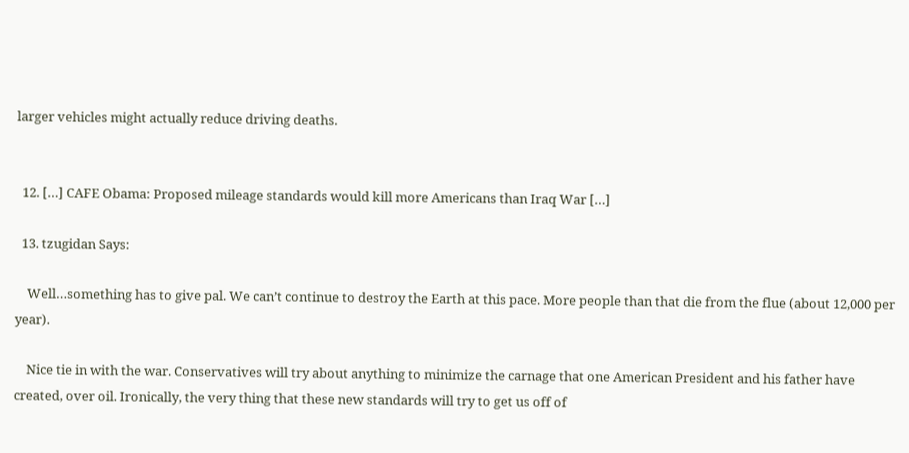larger vehicles might actually reduce driving deaths.


  12. […] CAFE Obama: Proposed mileage standards would kill more Americans than Iraq War […]

  13. tzugidan Says:

    Well…something has to give pal. We can’t continue to destroy the Earth at this pace. More people than that die from the flue (about 12,000 per year).

    Nice tie in with the war. Conservatives will try about anything to minimize the carnage that one American President and his father have created, over oil. Ironically, the very thing that these new standards will try to get us off of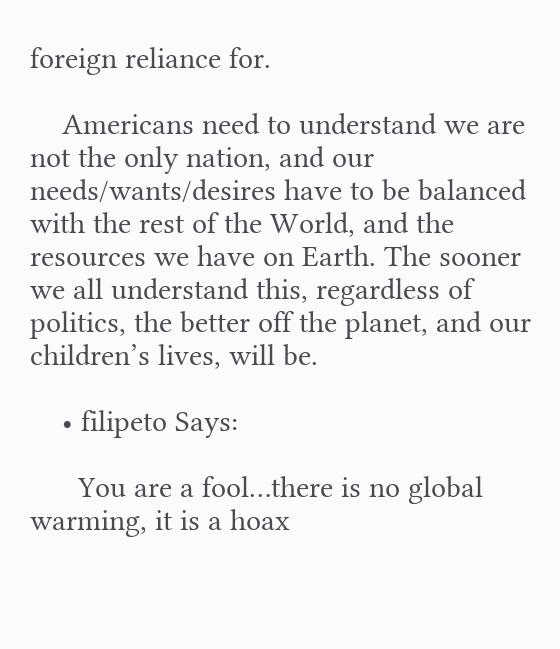foreign reliance for.

    Americans need to understand we are not the only nation, and our needs/wants/desires have to be balanced with the rest of the World, and the resources we have on Earth. The sooner we all understand this, regardless of politics, the better off the planet, and our children’s lives, will be.

    • filipeto Says:

      You are a fool…there is no global warming, it is a hoax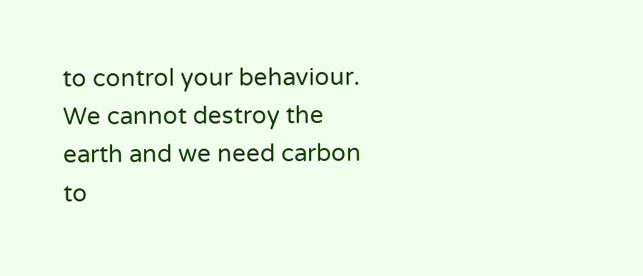to control your behaviour. We cannot destroy the earth and we need carbon to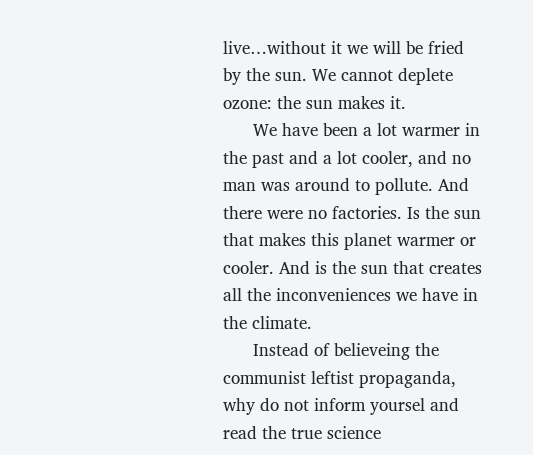live…without it we will be fried by the sun. We cannot deplete ozone: the sun makes it.
      We have been a lot warmer in the past and a lot cooler, and no man was around to pollute. And there were no factories. Is the sun that makes this planet warmer or cooler. And is the sun that creates all the inconveniences we have in the climate.
      Instead of believeing the communist leftist propaganda, why do not inform yoursel and read the true science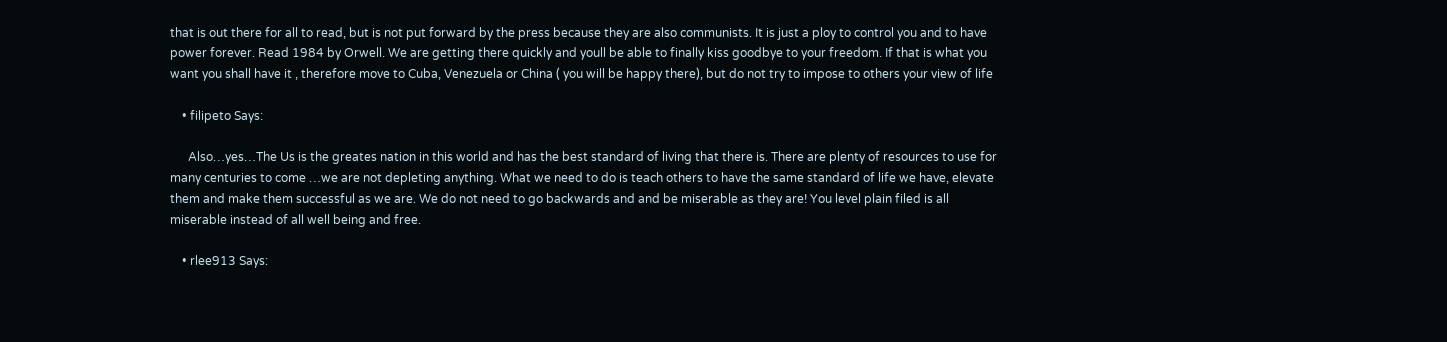that is out there for all to read, but is not put forward by the press because they are also communists. It is just a ploy to control you and to have power forever. Read 1984 by Orwell. We are getting there quickly and youll be able to finally kiss goodbye to your freedom. If that is what you want you shall have it , therefore move to Cuba, Venezuela or China ( you will be happy there), but do not try to impose to others your view of life

    • filipeto Says:

      Also…yes…The Us is the greates nation in this world and has the best standard of living that there is. There are plenty of resources to use for many centuries to come …we are not depleting anything. What we need to do is teach others to have the same standard of life we have, elevate them and make them successful as we are. We do not need to go backwards and and be miserable as they are! You level plain filed is all miserable instead of all well being and free.

    • rlee913 Says: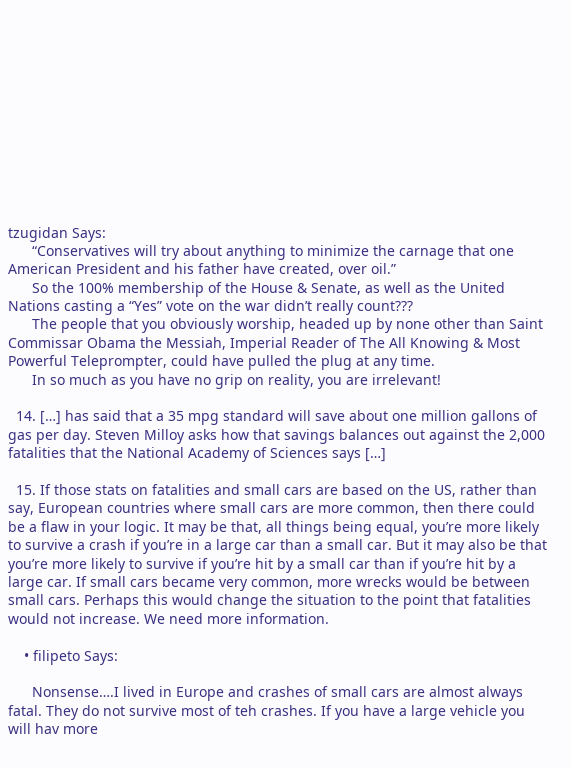tzugidan Says:
      “Conservatives will try about anything to minimize the carnage that one American President and his father have created, over oil.”
      So the 100% membership of the House & Senate, as well as the United Nations casting a “Yes” vote on the war didn’t really count???
      The people that you obviously worship, headed up by none other than Saint Commissar Obama the Messiah, Imperial Reader of The All Knowing & Most Powerful Teleprompter, could have pulled the plug at any time.
      In so much as you have no grip on reality, you are irrelevant!

  14. […] has said that a 35 mpg standard will save about one million gallons of gas per day. Steven Milloy asks how that savings balances out against the 2,000 fatalities that the National Academy of Sciences says […]

  15. If those stats on fatalities and small cars are based on the US, rather than say, European countries where small cars are more common, then there could be a flaw in your logic. It may be that, all things being equal, you’re more likely to survive a crash if you’re in a large car than a small car. But it may also be that you’re more likely to survive if you’re hit by a small car than if you’re hit by a large car. If small cars became very common, more wrecks would be between small cars. Perhaps this would change the situation to the point that fatalities would not increase. We need more information.

    • filipeto Says:

      Nonsense….I lived in Europe and crashes of small cars are almost always fatal. They do not survive most of teh crashes. If you have a large vehicle you will hav more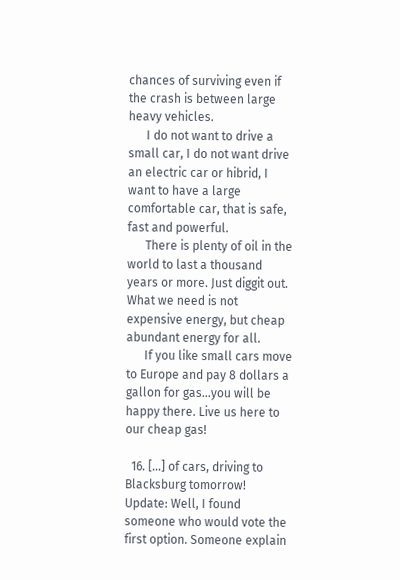chances of surviving even if the crash is between large heavy vehicles.
      I do not want to drive a small car, I do not want drive an electric car or hibrid, I want to have a large comfortable car, that is safe, fast and powerful.
      There is plenty of oil in the world to last a thousand years or more. Just diggit out. What we need is not expensive energy, but cheap abundant energy for all.
      If you like small cars move to Europe and pay 8 dollars a gallon for gas…you will be happy there. Live us here to our cheap gas!

  16. […] of cars, driving to Blacksburg tomorrow! Update: Well, I found someone who would vote the first option. Someone explain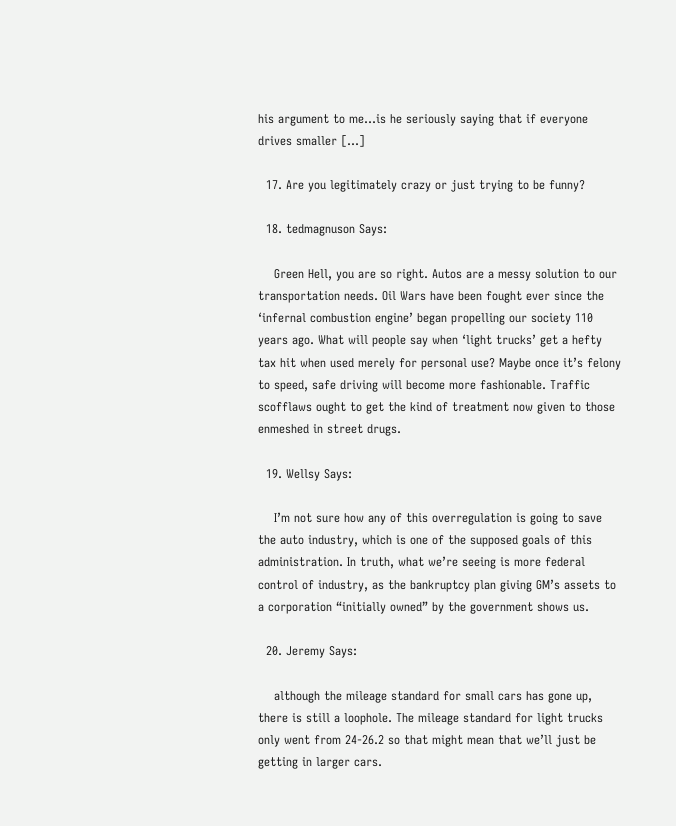his argument to me…is he seriously saying that if everyone drives smaller […]

  17. Are you legitimately crazy or just trying to be funny?

  18. tedmagnuson Says:

    Green Hell, you are so right. Autos are a messy solution to our transportation needs. Oil Wars have been fought ever since the ‘infernal combustion engine’ began propelling our society 110 years ago. What will people say when ‘light trucks’ get a hefty tax hit when used merely for personal use? Maybe once it’s felony to speed, safe driving will become more fashionable. Traffic scofflaws ought to get the kind of treatment now given to those enmeshed in street drugs.

  19. Wellsy Says:

    I’m not sure how any of this overregulation is going to save the auto industry, which is one of the supposed goals of this administration. In truth, what we’re seeing is more federal control of industry, as the bankruptcy plan giving GM’s assets to a corporation “initially owned” by the government shows us.

  20. Jeremy Says:

    although the mileage standard for small cars has gone up, there is still a loophole. The mileage standard for light trucks only went from 24-26.2 so that might mean that we’ll just be getting in larger cars.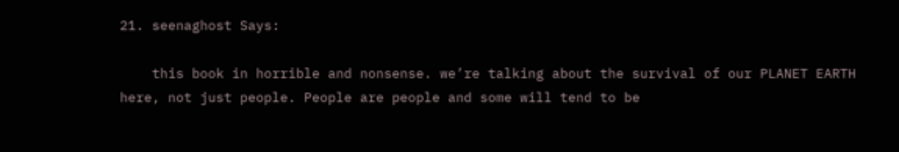21. seenaghost Says:

    this book in horrible and nonsense. we’re talking about the survival of our PLANET EARTH here, not just people. People are people and some will tend to be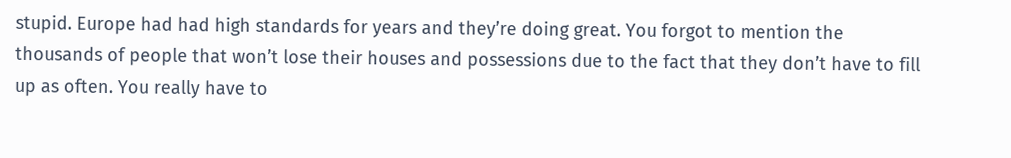stupid. Europe had had high standards for years and they’re doing great. You forgot to mention the thousands of people that won’t lose their houses and possessions due to the fact that they don’t have to fill up as often. You really have to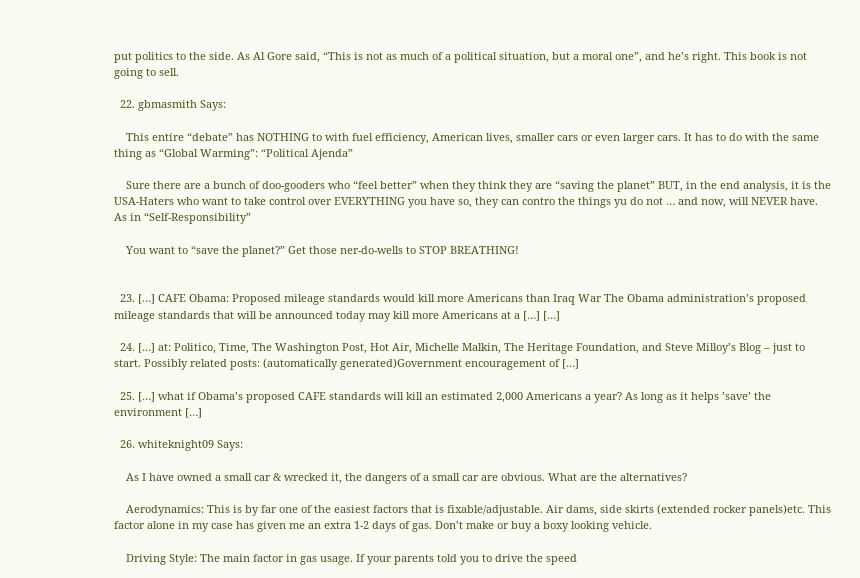put politics to the side. As Al Gore said, “This is not as much of a political situation, but a moral one”, and he’s right. This book is not going to sell.

  22. gbmasmith Says:

    This entire “debate” has NOTHING to with fuel efficiency, American lives, smaller cars or even larger cars. It has to do with the same thing as “Global Warming”: “Political Ajenda”

    Sure there are a bunch of doo-gooders who “feel better” when they think they are “saving the planet” BUT, in the end analysis, it is the USA-Haters who want to take control over EVERYTHING you have so, they can contro the things yu do not … and now, will NEVER have. As in “Self-Responsibility”

    You want to “save the planet?” Get those ner-do-wells to STOP BREATHING!


  23. […] CAFE Obama: Proposed mileage standards would kill more Americans than Iraq War The Obama administration’s proposed mileage standards that will be announced today may kill more Americans at a […] […]

  24. […] at: Politico, Time, The Washington Post, Hot Air, Michelle Malkin, The Heritage Foundation, and Steve Milloy’s Blog – just to start. Possibly related posts: (automatically generated)Government encouragement of […]

  25. […] what if Obama’s proposed CAFE standards will kill an estimated 2,000 Americans a year? As long as it helps ’save’ the environment […]

  26. whiteknight09 Says:

    As I have owned a small car & wrecked it, the dangers of a small car are obvious. What are the alternatives?

    Aerodynamics: This is by far one of the easiest factors that is fixable/adjustable. Air dams, side skirts (extended rocker panels)etc. This factor alone in my case has given me an extra 1-2 days of gas. Don’t make or buy a boxy looking vehicle.

    Driving Style: The main factor in gas usage. If your parents told you to drive the speed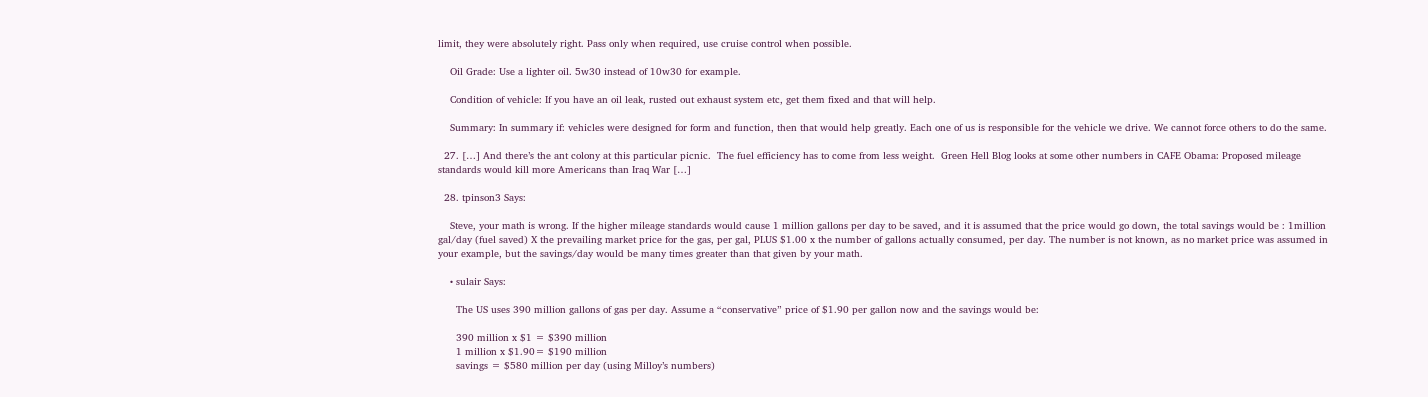limit, they were absolutely right. Pass only when required, use cruise control when possible.

    Oil Grade: Use a lighter oil. 5w30 instead of 10w30 for example.

    Condition of vehicle: If you have an oil leak, rusted out exhaust system etc, get them fixed and that will help.

    Summary: In summary if: vehicles were designed for form and function, then that would help greatly. Each one of us is responsible for the vehicle we drive. We cannot force others to do the same.

  27. […] And there’s the ant colony at this particular picnic.  The fuel efficiency has to come from less weight.  Green Hell Blog looks at some other numbers in CAFE Obama: Proposed mileage standards would kill more Americans than Iraq War […]

  28. tpinson3 Says:

    Steve, your math is wrong. If the higher mileage standards would cause 1 million gallons per day to be saved, and it is assumed that the price would go down, the total savings would be : 1million gal/day (fuel saved) X the prevailing market price for the gas, per gal, PLUS $1.00 x the number of gallons actually consumed, per day. The number is not known, as no market price was assumed in your example, but the savings/day would be many times greater than that given by your math.

    • sulair Says:

      The US uses 390 million gallons of gas per day. Assume a “conservative” price of $1.90 per gallon now and the savings would be:

      390 million x $1 = $390 million
      1 million x $1.90= $190 million
      savings = $580 million per day (using Milloy’s numbers)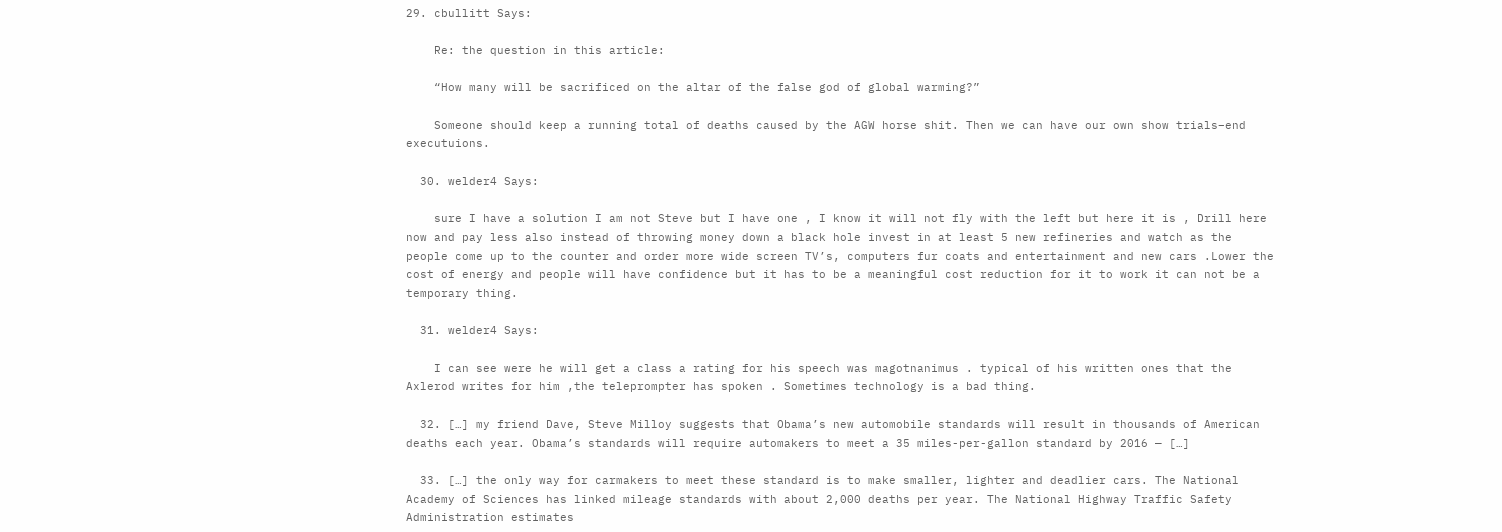29. cbullitt Says:

    Re: the question in this article:

    “How many will be sacrificed on the altar of the false god of global warming?”

    Someone should keep a running total of deaths caused by the AGW horse shit. Then we can have our own show trials–end executuions.

  30. welder4 Says:

    sure I have a solution I am not Steve but I have one , I know it will not fly with the left but here it is , Drill here now and pay less also instead of throwing money down a black hole invest in at least 5 new refineries and watch as the people come up to the counter and order more wide screen TV’s, computers fur coats and entertainment and new cars .Lower the cost of energy and people will have confidence but it has to be a meaningful cost reduction for it to work it can not be a temporary thing.

  31. welder4 Says:

    I can see were he will get a class a rating for his speech was magotnanimus . typical of his written ones that the Axlerod writes for him ,the teleprompter has spoken . Sometimes technology is a bad thing.

  32. […] my friend Dave, Steve Milloy suggests that Obama’s new automobile standards will result in thousands of American deaths each year. Obama’s standards will require automakers to meet a 35 miles-per-gallon standard by 2016 — […]

  33. […] the only way for carmakers to meet these standard is to make smaller, lighter and deadlier cars. The National Academy of Sciences has linked mileage standards with about 2,000 deaths per year. The National Highway Traffic Safety Administration estimates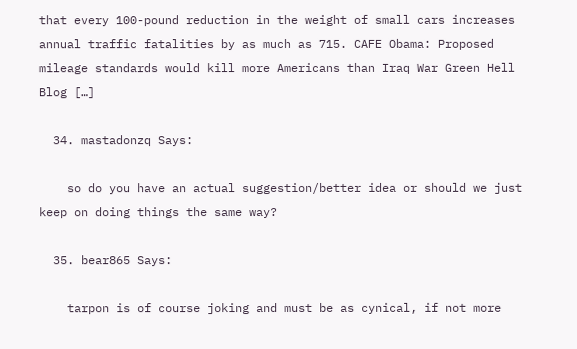that every 100-pound reduction in the weight of small cars increases annual traffic fatalities by as much as 715. CAFE Obama: Proposed mileage standards would kill more Americans than Iraq War Green Hell Blog […]

  34. mastadonzq Says:

    so do you have an actual suggestion/better idea or should we just keep on doing things the same way?

  35. bear865 Says:

    tarpon is of course joking and must be as cynical, if not more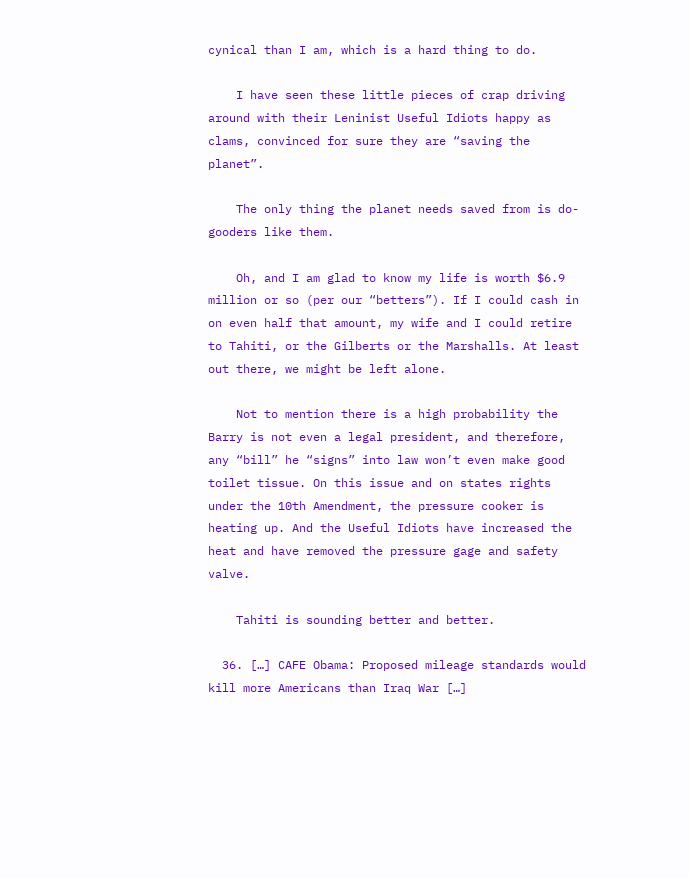cynical than I am, which is a hard thing to do.

    I have seen these little pieces of crap driving around with their Leninist Useful Idiots happy as clams, convinced for sure they are “saving the planet”.

    The only thing the planet needs saved from is do-gooders like them.

    Oh, and I am glad to know my life is worth $6.9 million or so (per our “betters”). If I could cash in on even half that amount, my wife and I could retire to Tahiti, or the Gilberts or the Marshalls. At least out there, we might be left alone.

    Not to mention there is a high probability the Barry is not even a legal president, and therefore, any “bill” he “signs” into law won’t even make good toilet tissue. On this issue and on states rights under the 10th Amendment, the pressure cooker is heating up. And the Useful Idiots have increased the heat and have removed the pressure gage and safety valve.

    Tahiti is sounding better and better.

  36. […] CAFE Obama: Proposed mileage standards would kill more Americans than Iraq War […]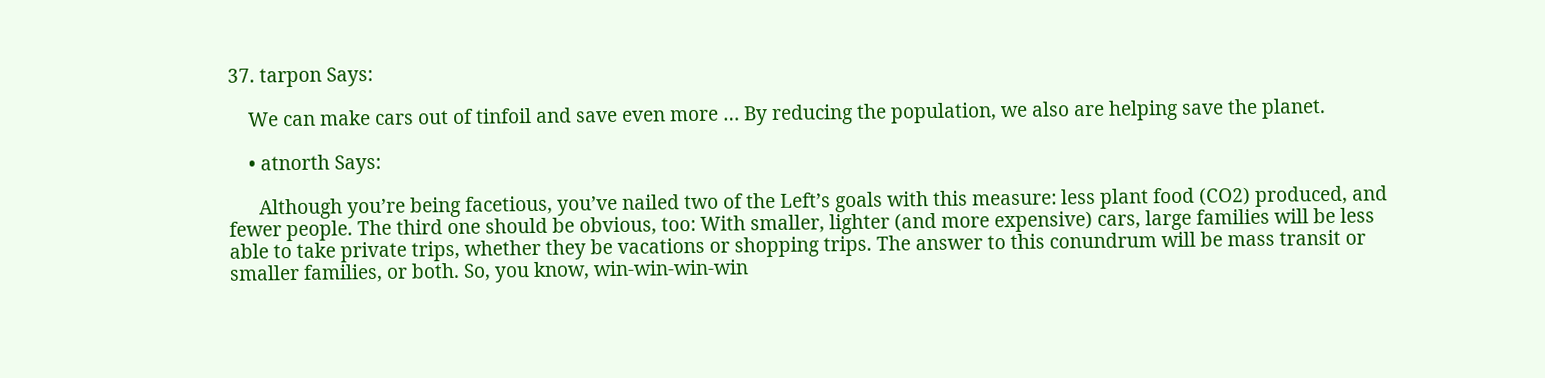37. tarpon Says:

    We can make cars out of tinfoil and save even more … By reducing the population, we also are helping save the planet.

    • atnorth Says:

      Although you’re being facetious, you’ve nailed two of the Left’s goals with this measure: less plant food (CO2) produced, and fewer people. The third one should be obvious, too: With smaller, lighter (and more expensive) cars, large families will be less able to take private trips, whether they be vacations or shopping trips. The answer to this conundrum will be mass transit or smaller families, or both. So, you know, win-win-win-win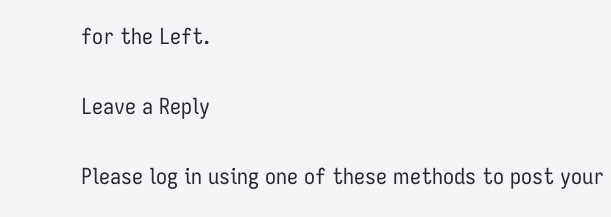for the Left.

Leave a Reply

Please log in using one of these methods to post your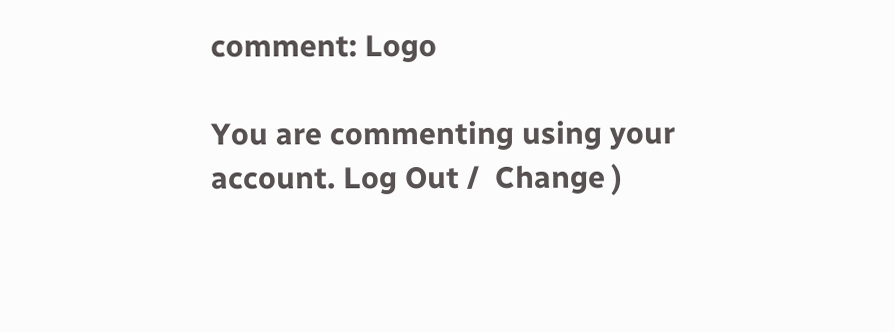comment: Logo

You are commenting using your account. Log Out /  Change )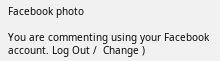Facebook photo

You are commenting using your Facebook account. Log Out /  Change )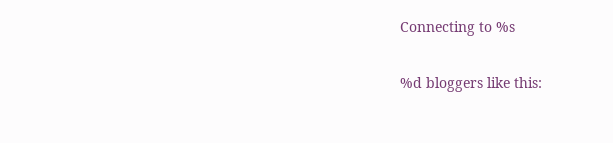Connecting to %s

%d bloggers like this: